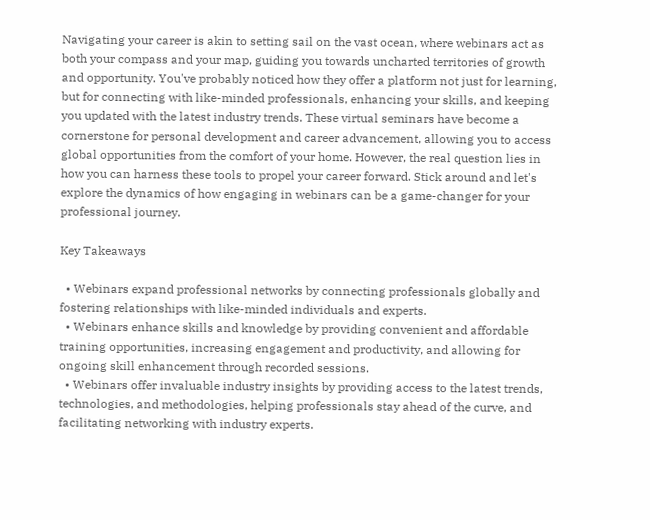Navigating your career is akin to setting sail on the vast ocean, where webinars act as both your compass and your map, guiding you towards uncharted territories of growth and opportunity. You've probably noticed how they offer a platform not just for learning, but for connecting with like-minded professionals, enhancing your skills, and keeping you updated with the latest industry trends. These virtual seminars have become a cornerstone for personal development and career advancement, allowing you to access global opportunities from the comfort of your home. However, the real question lies in how you can harness these tools to propel your career forward. Stick around and let's explore the dynamics of how engaging in webinars can be a game-changer for your professional journey.

Key Takeaways

  • Webinars expand professional networks by connecting professionals globally and fostering relationships with like-minded individuals and experts.
  • Webinars enhance skills and knowledge by providing convenient and affordable training opportunities, increasing engagement and productivity, and allowing for ongoing skill enhancement through recorded sessions.
  • Webinars offer invaluable industry insights by providing access to the latest trends, technologies, and methodologies, helping professionals stay ahead of the curve, and facilitating networking with industry experts.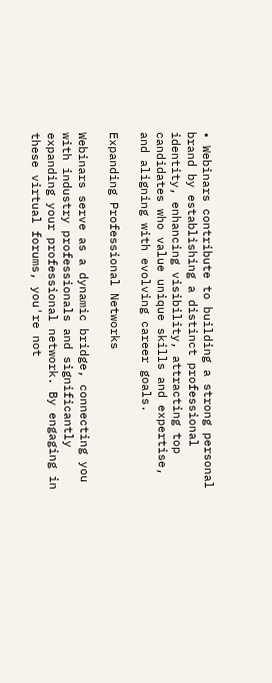• Webinars contribute to building a strong personal brand by establishing a distinct professional identity, enhancing visibility, attracting top candidates who value unique skills and expertise, and aligning with evolving career goals.

Expanding Professional Networks

Webinars serve as a dynamic bridge, connecting you with industry professionals and significantly expanding your professional network. By engaging in these virtual forums, you're not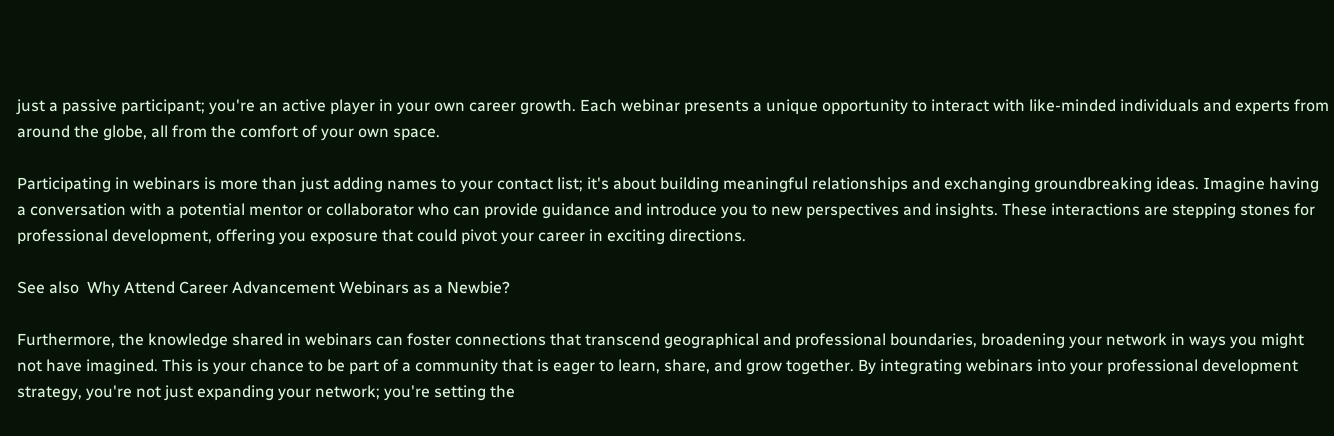just a passive participant; you're an active player in your own career growth. Each webinar presents a unique opportunity to interact with like-minded individuals and experts from around the globe, all from the comfort of your own space.

Participating in webinars is more than just adding names to your contact list; it's about building meaningful relationships and exchanging groundbreaking ideas. Imagine having a conversation with a potential mentor or collaborator who can provide guidance and introduce you to new perspectives and insights. These interactions are stepping stones for professional development, offering you exposure that could pivot your career in exciting directions.

See also  Why Attend Career Advancement Webinars as a Newbie?

Furthermore, the knowledge shared in webinars can foster connections that transcend geographical and professional boundaries, broadening your network in ways you might not have imagined. This is your chance to be part of a community that is eager to learn, share, and grow together. By integrating webinars into your professional development strategy, you're not just expanding your network; you're setting the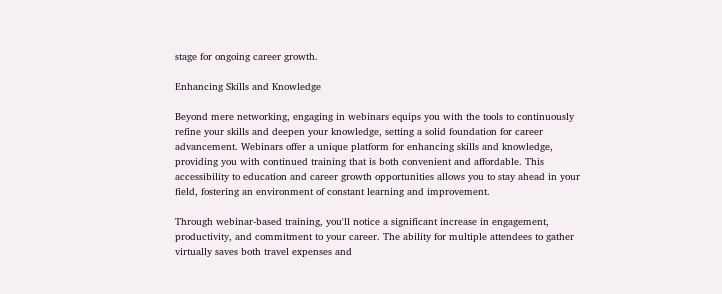stage for ongoing career growth.

Enhancing Skills and Knowledge

Beyond mere networking, engaging in webinars equips you with the tools to continuously refine your skills and deepen your knowledge, setting a solid foundation for career advancement. Webinars offer a unique platform for enhancing skills and knowledge, providing you with continued training that is both convenient and affordable. This accessibility to education and career growth opportunities allows you to stay ahead in your field, fostering an environment of constant learning and improvement.

Through webinar-based training, you'll notice a significant increase in engagement, productivity, and commitment to your career. The ability for multiple attendees to gather virtually saves both travel expenses and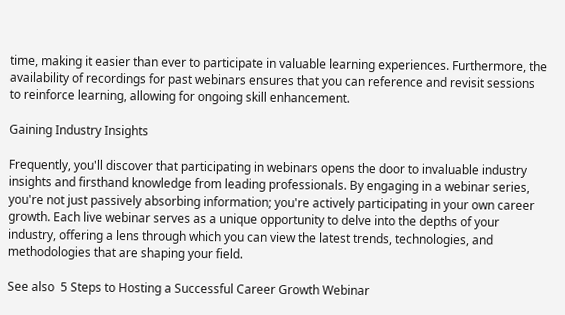time, making it easier than ever to participate in valuable learning experiences. Furthermore, the availability of recordings for past webinars ensures that you can reference and revisit sessions to reinforce learning, allowing for ongoing skill enhancement.

Gaining Industry Insights

Frequently, you'll discover that participating in webinars opens the door to invaluable industry insights and firsthand knowledge from leading professionals. By engaging in a webinar series, you're not just passively absorbing information; you're actively participating in your own career growth. Each live webinar serves as a unique opportunity to delve into the depths of your industry, offering a lens through which you can view the latest trends, technologies, and methodologies that are shaping your field.

See also  5 Steps to Hosting a Successful Career Growth Webinar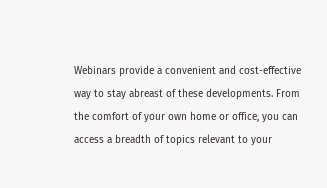Webinars provide a convenient and cost-effective way to stay abreast of these developments. From the comfort of your own home or office, you can access a breadth of topics relevant to your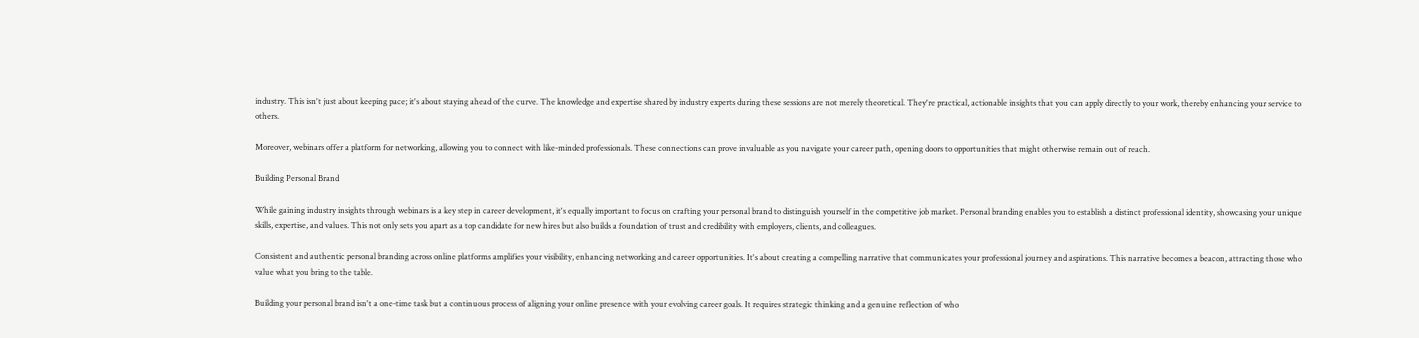industry. This isn't just about keeping pace; it's about staying ahead of the curve. The knowledge and expertise shared by industry experts during these sessions are not merely theoretical. They're practical, actionable insights that you can apply directly to your work, thereby enhancing your service to others.

Moreover, webinars offer a platform for networking, allowing you to connect with like-minded professionals. These connections can prove invaluable as you navigate your career path, opening doors to opportunities that might otherwise remain out of reach.

Building Personal Brand

While gaining industry insights through webinars is a key step in career development, it's equally important to focus on crafting your personal brand to distinguish yourself in the competitive job market. Personal branding enables you to establish a distinct professional identity, showcasing your unique skills, expertise, and values. This not only sets you apart as a top candidate for new hires but also builds a foundation of trust and credibility with employers, clients, and colleagues.

Consistent and authentic personal branding across online platforms amplifies your visibility, enhancing networking and career opportunities. It's about creating a compelling narrative that communicates your professional journey and aspirations. This narrative becomes a beacon, attracting those who value what you bring to the table.

Building your personal brand isn't a one-time task but a continuous process of aligning your online presence with your evolving career goals. It requires strategic thinking and a genuine reflection of who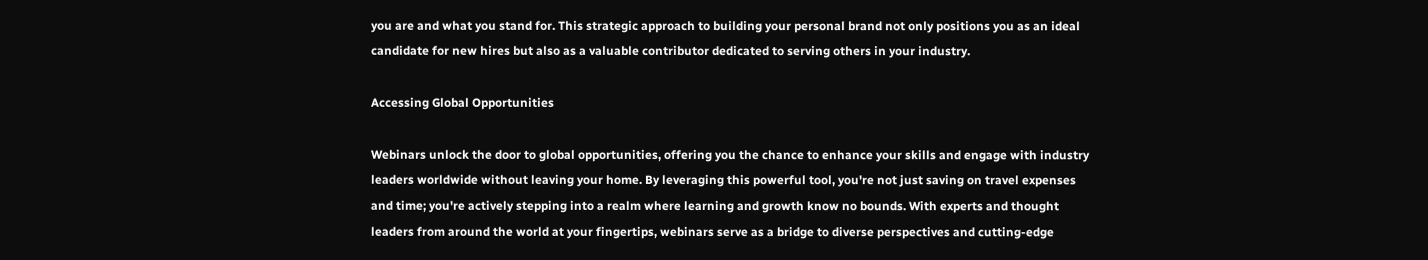you are and what you stand for. This strategic approach to building your personal brand not only positions you as an ideal candidate for new hires but also as a valuable contributor dedicated to serving others in your industry.

Accessing Global Opportunities

Webinars unlock the door to global opportunities, offering you the chance to enhance your skills and engage with industry leaders worldwide without leaving your home. By leveraging this powerful tool, you're not just saving on travel expenses and time; you're actively stepping into a realm where learning and growth know no bounds. With experts and thought leaders from around the world at your fingertips, webinars serve as a bridge to diverse perspectives and cutting-edge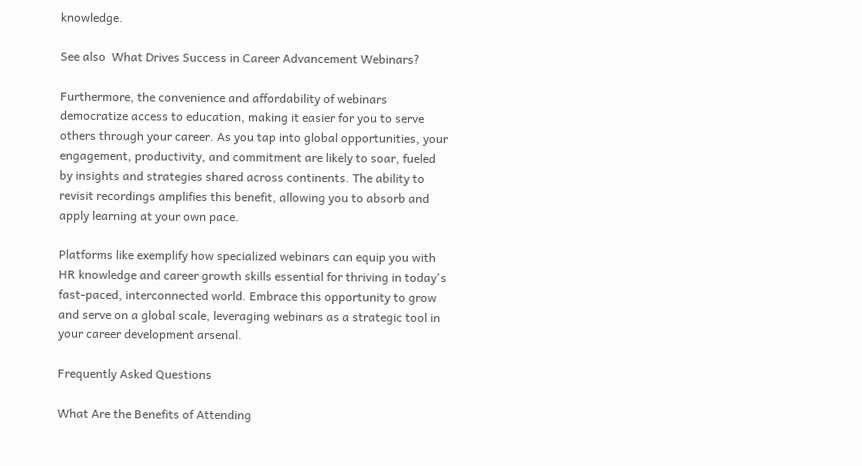knowledge.

See also  What Drives Success in Career Advancement Webinars?

Furthermore, the convenience and affordability of webinars democratize access to education, making it easier for you to serve others through your career. As you tap into global opportunities, your engagement, productivity, and commitment are likely to soar, fueled by insights and strategies shared across continents. The ability to revisit recordings amplifies this benefit, allowing you to absorb and apply learning at your own pace.

Platforms like exemplify how specialized webinars can equip you with HR knowledge and career growth skills essential for thriving in today's fast-paced, interconnected world. Embrace this opportunity to grow and serve on a global scale, leveraging webinars as a strategic tool in your career development arsenal.

Frequently Asked Questions

What Are the Benefits of Attending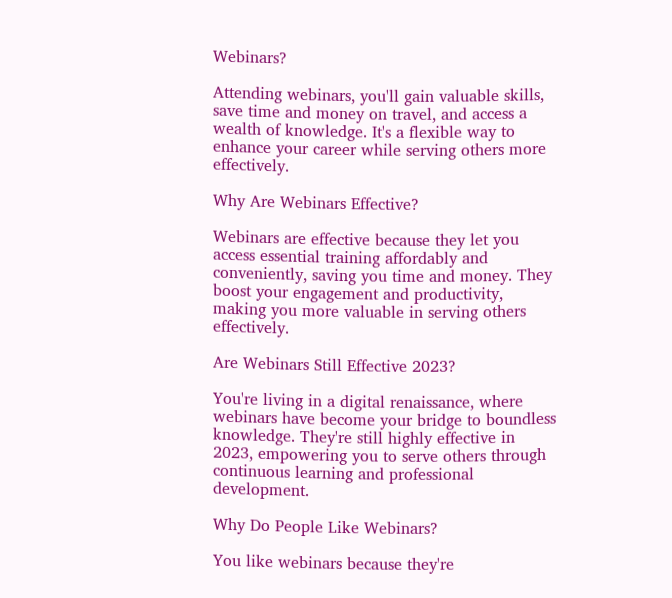Webinars?

Attending webinars, you'll gain valuable skills, save time and money on travel, and access a wealth of knowledge. It's a flexible way to enhance your career while serving others more effectively.

Why Are Webinars Effective?

Webinars are effective because they let you access essential training affordably and conveniently, saving you time and money. They boost your engagement and productivity, making you more valuable in serving others effectively.

Are Webinars Still Effective 2023?

You're living in a digital renaissance, where webinars have become your bridge to boundless knowledge. They're still highly effective in 2023, empowering you to serve others through continuous learning and professional development.

Why Do People Like Webinars?

You like webinars because they're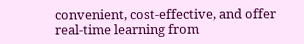convenient, cost-effective, and offer real-time learning from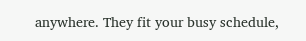anywhere. They fit your busy schedule,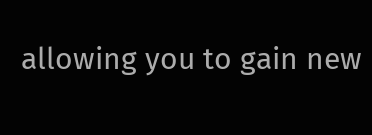allowing you to gain new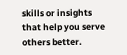skills or insights that help you serve others better.